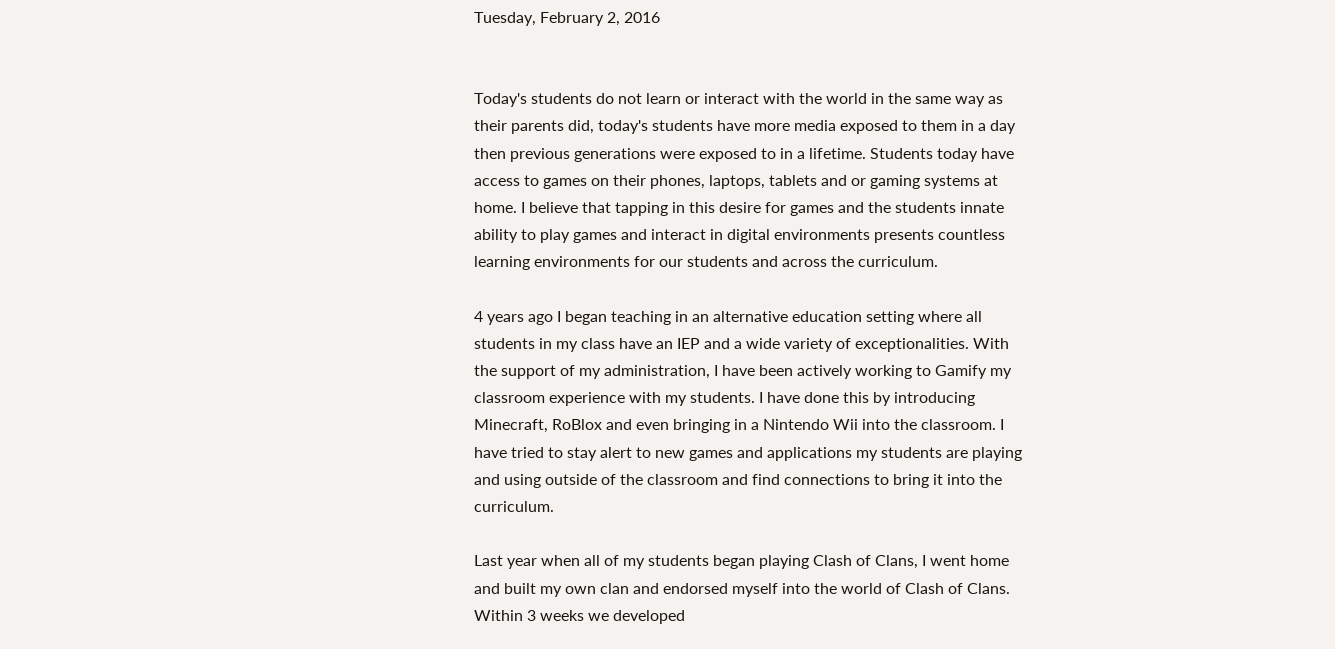Tuesday, February 2, 2016


Today's students do not learn or interact with the world in the same way as their parents did, today's students have more media exposed to them in a day then previous generations were exposed to in a lifetime. Students today have access to games on their phones, laptops, tablets and or gaming systems at home. I believe that tapping in this desire for games and the students innate ability to play games and interact in digital environments presents countless learning environments for our students and across the curriculum.

4 years ago I began teaching in an alternative education setting where all students in my class have an IEP and a wide variety of exceptionalities. With the support of my administration, I have been actively working to Gamify my classroom experience with my students. I have done this by introducing Minecraft, RoBlox and even bringing in a Nintendo Wii into the classroom. I have tried to stay alert to new games and applications my students are playing and using outside of the classroom and find connections to bring it into the curriculum.

Last year when all of my students began playing Clash of Clans, I went home and built my own clan and endorsed myself into the world of Clash of Clans. Within 3 weeks we developed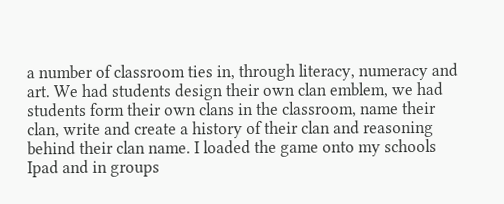a number of classroom ties in, through literacy, numeracy and art. We had students design their own clan emblem, we had students form their own clans in the classroom, name their clan, write and create a history of their clan and reasoning behind their clan name. I loaded the game onto my schools Ipad and in groups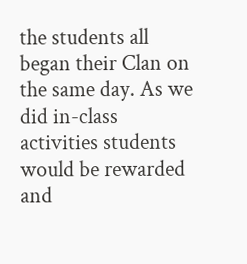the students all began their Clan on the same day. As we did in-class activities students would be rewarded and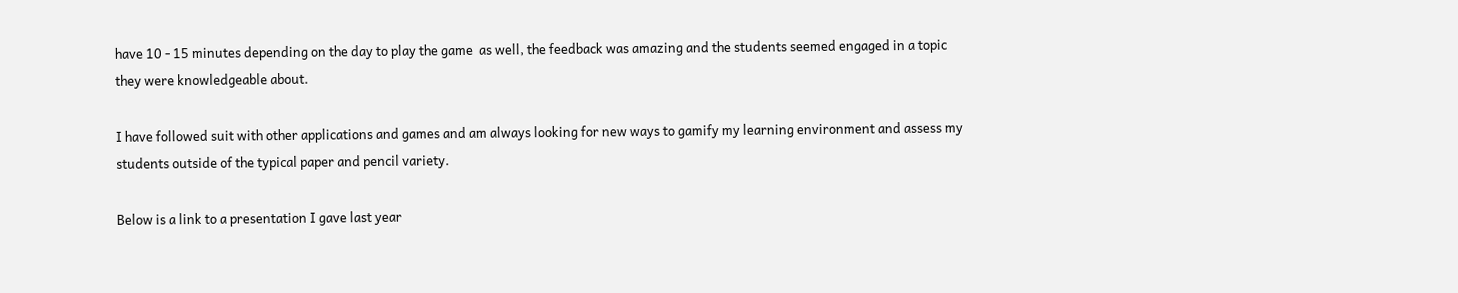have 10 - 15 minutes depending on the day to play the game  as well, the feedback was amazing and the students seemed engaged in a topic they were knowledgeable about.

I have followed suit with other applications and games and am always looking for new ways to gamify my learning environment and assess my students outside of the typical paper and pencil variety.

Below is a link to a presentation I gave last year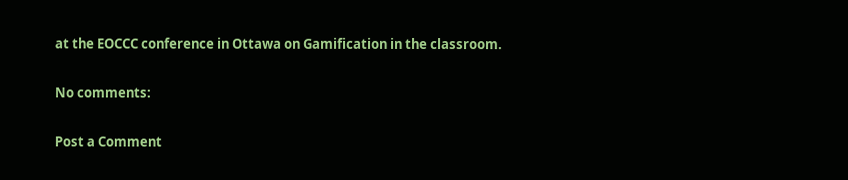at the EOCCC conference in Ottawa on Gamification in the classroom.

No comments:

Post a Comment